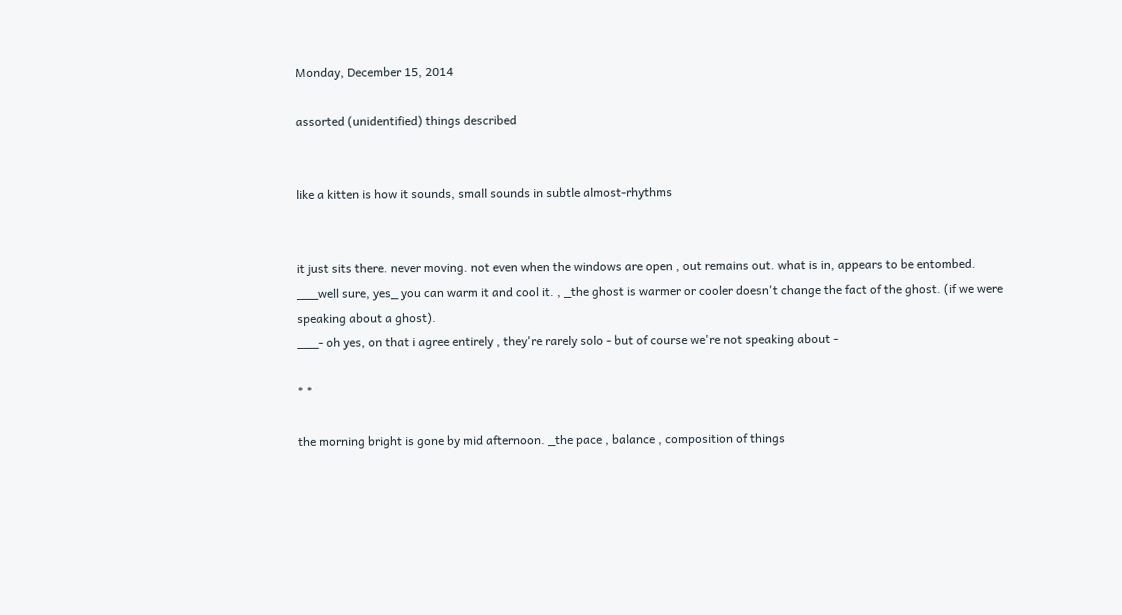Monday, December 15, 2014

assorted (unidentified) things described


like a kitten is how it sounds, small sounds in subtle almost-rhythms


it just sits there. never moving. not even when the windows are open , out remains out. what is in, appears to be entombed.
___well sure, yes_ you can warm it and cool it. , _the ghost is warmer or cooler doesn't change the fact of the ghost. (if we were speaking about a ghost).
___- oh yes, on that i agree entirely , they're rarely solo - but of course we're not speaking about -

* *

the morning bright is gone by mid afternoon. _the pace , balance , composition of things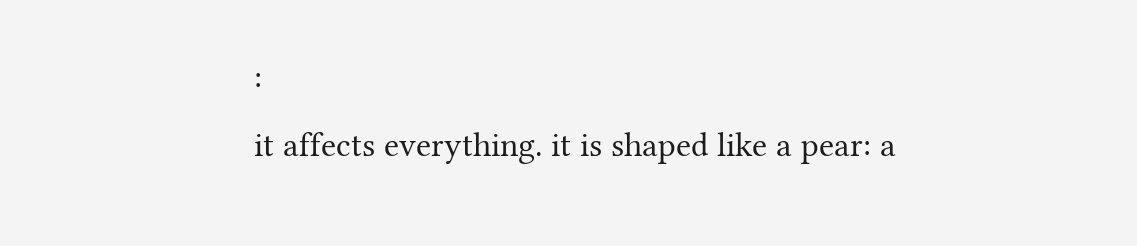:
it affects everything. it is shaped like a pear: a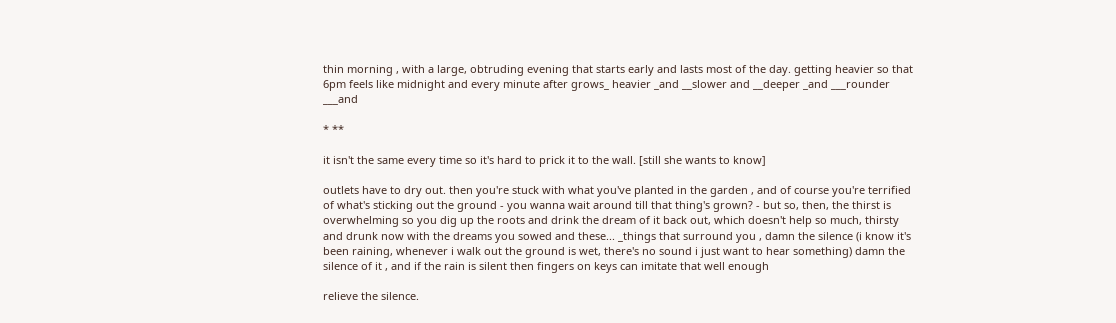thin morning , with a large, obtruding evening that starts early and lasts most of the day. getting heavier so that 6pm feels like midnight and every minute after grows_ heavier _and __slower and __deeper _and ___rounder ___and

* **

it isn't the same every time so it's hard to prick it to the wall. [still she wants to know]

outlets have to dry out. then you're stuck with what you've planted in the garden , and of course you're terrified of what's sticking out the ground - you wanna wait around till that thing's grown? - but so, then, the thirst is overwhelming so you dig up the roots and drink the dream of it back out, which doesn't help so much, thirsty and drunk now with the dreams you sowed and these... _things that surround you , damn the silence (i know it's been raining, whenever i walk out the ground is wet, there's no sound i just want to hear something) damn the silence of it , and if the rain is silent then fingers on keys can imitate that well enough

relieve the silence.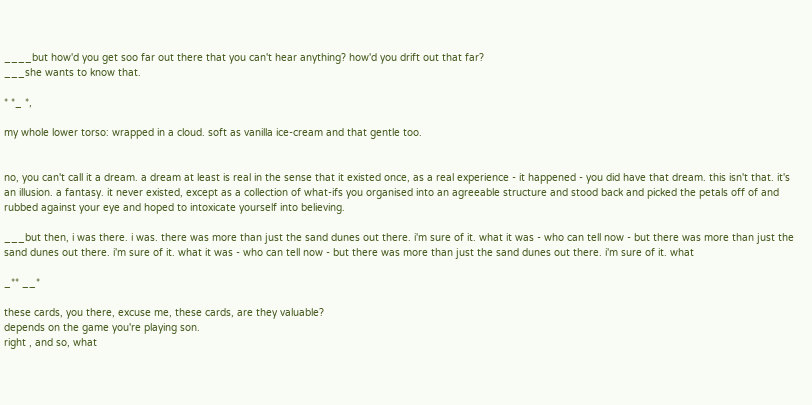____but how'd you get soo far out there that you can't hear anything? how'd you drift out that far?
___she wants to know that.

* *_ *,

my whole lower torso: wrapped in a cloud. soft as vanilla ice-cream and that gentle too.


no, you can't call it a dream. a dream at least is real in the sense that it existed once, as a real experience - it happened - you did have that dream. this isn't that. it's an illusion. a fantasy. it never existed, except as a collection of what-ifs you organised into an agreeable structure and stood back and picked the petals off of and rubbed against your eye and hoped to intoxicate yourself into believing.

___but then, i was there. i was. there was more than just the sand dunes out there. i'm sure of it. what it was - who can tell now - but there was more than just the sand dunes out there. i'm sure of it. what it was - who can tell now - but there was more than just the sand dunes out there. i'm sure of it. what

_** __*

these cards, you there, excuse me, these cards, are they valuable?
depends on the game you're playing son.
right , and so, what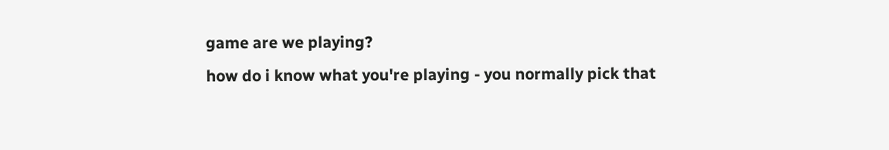game are we playing?
how do i know what you're playing - you normally pick that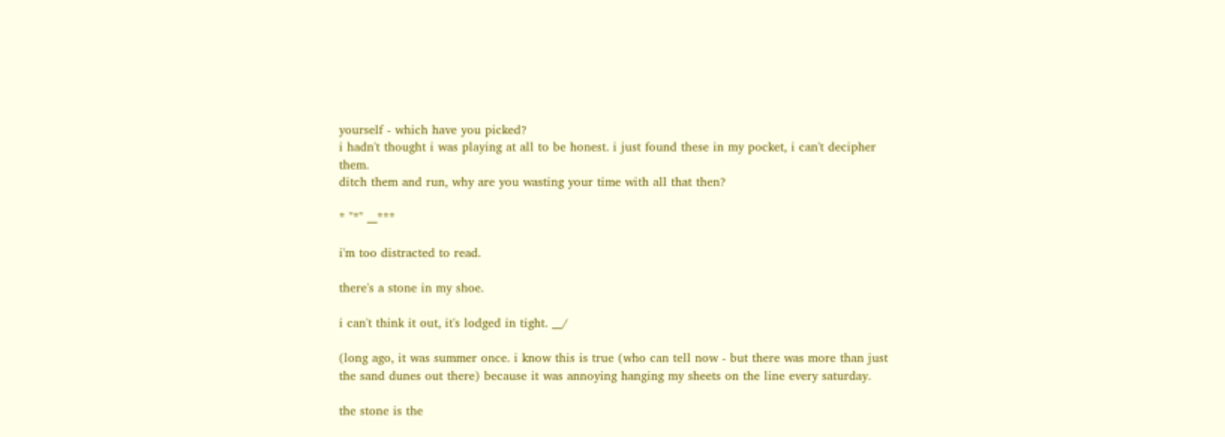yourself - which have you picked?
i hadn't thought i was playing at all to be honest. i just found these in my pocket, i can't decipher them.
ditch them and run, why are you wasting your time with all that then?

* "*" __***

i'm too distracted to read.

there's a stone in my shoe.

i can't think it out, it's lodged in tight. __/

(long ago, it was summer once. i know this is true (who can tell now - but there was more than just the sand dunes out there) because it was annoying hanging my sheets on the line every saturday.

the stone is the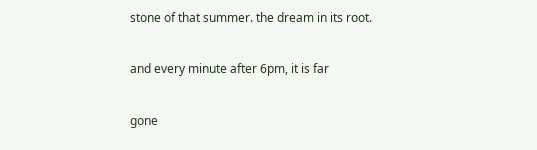stone of that summer. the dream in its root.

and every minute after 6pm, it is far

gone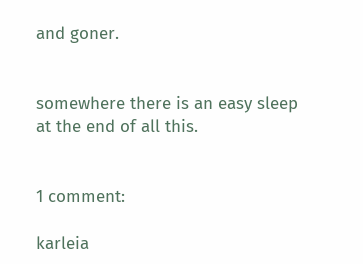and goner.


somewhere there is an easy sleep
at the end of all this.


1 comment:

karleia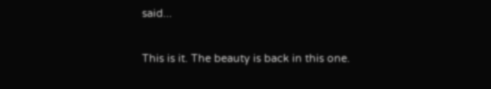said...

This is it. The beauty is back in this one.